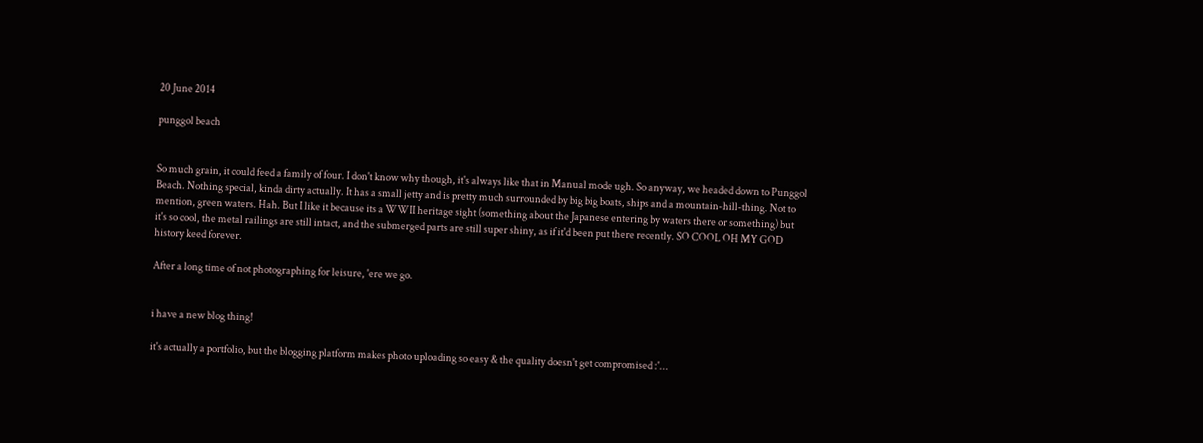20 June 2014

punggol beach


So much grain, it could feed a family of four. I don't know why though, it's always like that in Manual mode ugh. So anyway, we headed down to Punggol Beach. Nothing special, kinda dirty actually. It has a small jetty and is pretty much surrounded by big big boats, ships and a mountain-hill-thing. Not to mention, green waters. Hah. But I like it because its a WWII heritage sight (something about the Japanese entering by waters there or something) but it's so cool, the metal railings are still intact, and the submerged parts are still super shiny, as if it'd been put there recently. SO COOL OH MY GOD history keed forever.

After a long time of not photographing for leisure, 'ere we go.


i have a new blog thing!

it's actually a portfolio, but the blogging platform makes photo uploading so easy & the quality doesn't get compromised :'...